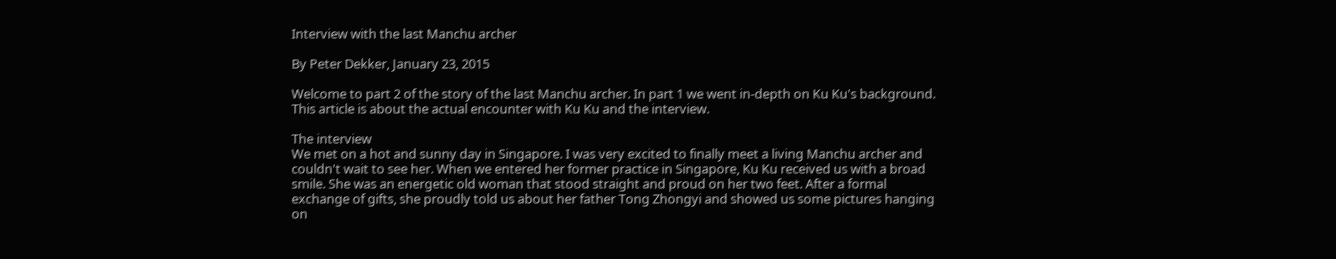Interview with the last Manchu archer

By Peter Dekker, January 23, 2015

Welcome to part 2 of the story of the last Manchu archer. In part 1 we went in-depth on Ku Ku's background. This article is about the actual encounter with Ku Ku and the interview.

The interview
We met on a hot and sunny day in Singapore. I was very excited to finally meet a living Manchu archer and couldn't wait to see her. When we entered her former practice in Singapore, Ku Ku received us with a broad smile. She was an energetic old woman that stood straight and proud on her two feet. After a formal exchange of gifts, she proudly told us about her father Tong Zhongyi and showed us some pictures hanging on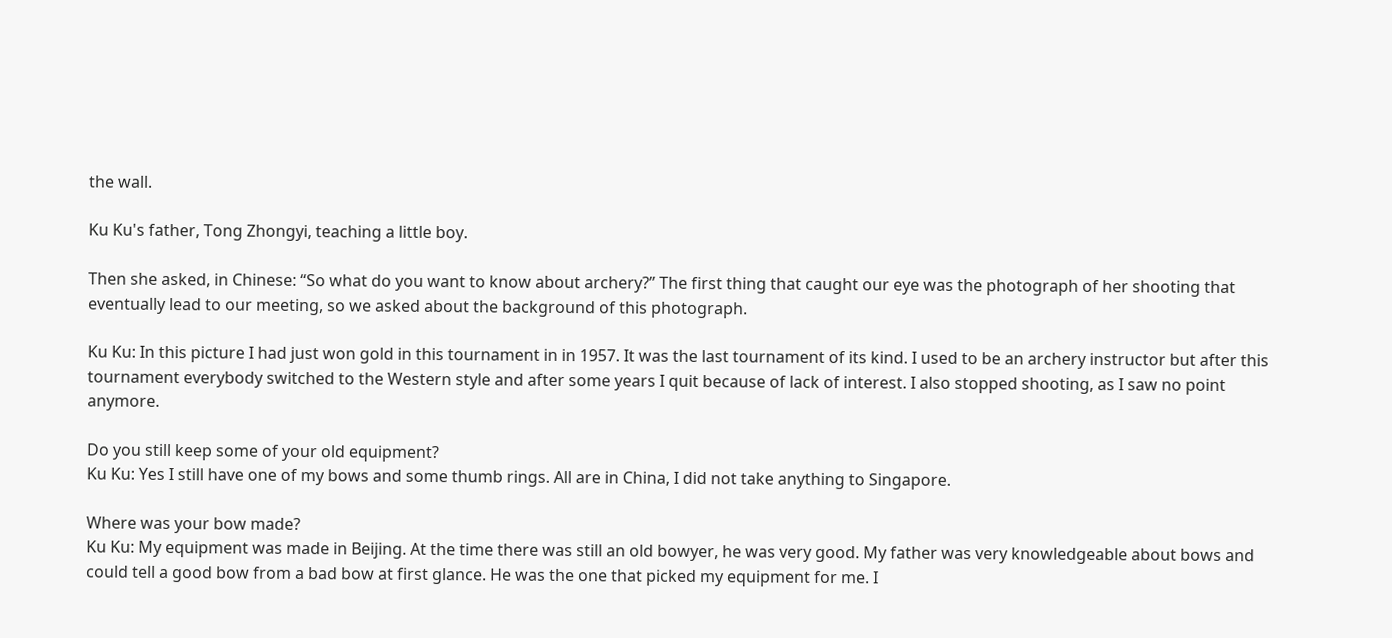the wall.

Ku Ku's father, Tong Zhongyi, teaching a little boy.

Then she asked, in Chinese: “So what do you want to know about archery?” The first thing that caught our eye was the photograph of her shooting that eventually lead to our meeting, so we asked about the background of this photograph.

Ku Ku: In this picture I had just won gold in this tournament in in 1957. It was the last tournament of its kind. I used to be an archery instructor but after this tournament everybody switched to the Western style and after some years I quit because of lack of interest. I also stopped shooting, as I saw no point anymore.

Do you still keep some of your old equipment?
Ku Ku: Yes I still have one of my bows and some thumb rings. All are in China, I did not take anything to Singapore.

Where was your bow made?
Ku Ku: My equipment was made in Beijing. At the time there was still an old bowyer, he was very good. My father was very knowledgeable about bows and could tell a good bow from a bad bow at first glance. He was the one that picked my equipment for me. I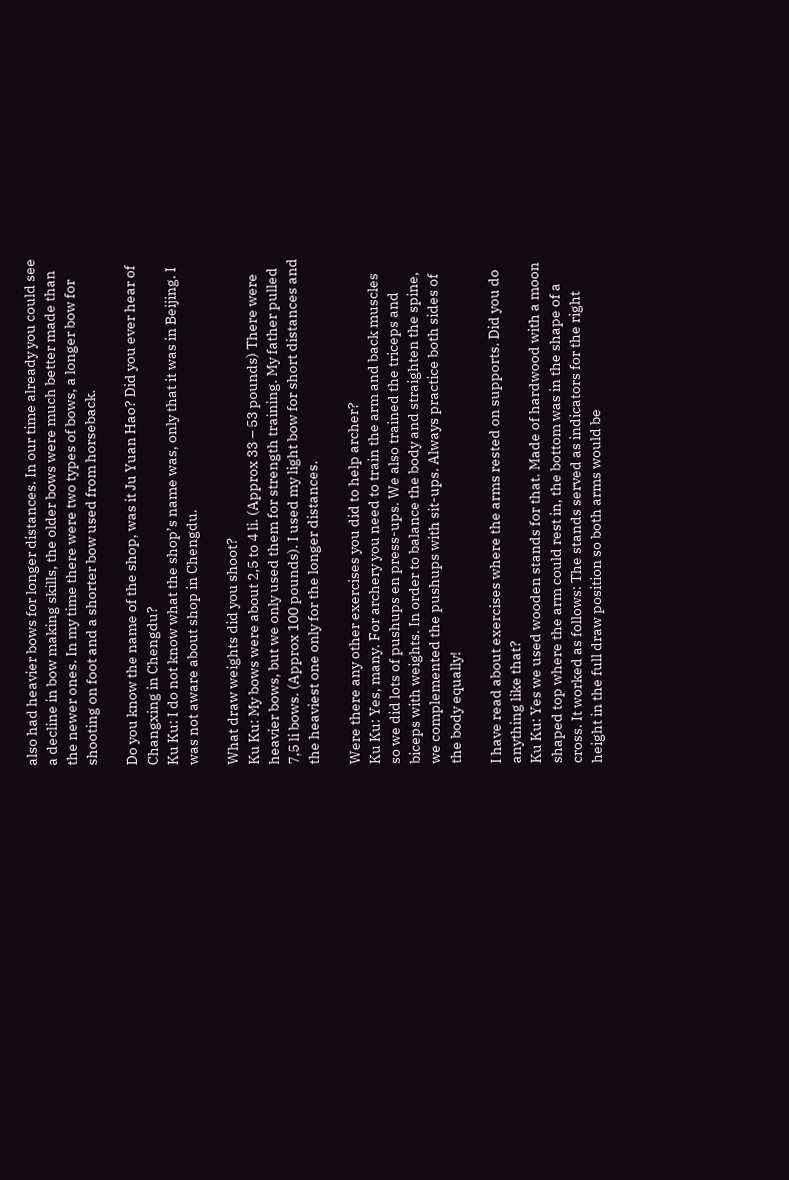also had heavier bows for longer distances. In our time already you could see a decline in bow making skills, the older bows were much better made than the newer ones. In my time there were two types of bows, a longer bow for shooting on foot and a shorter bow used from horseback.

Do you know the name of the shop, was it Ju Yuan Hao? Did you ever hear of Changxing in Chengdu?
Ku Ku: I do not know what the shop’s name was, only that it was in Beijing. I was not aware about shop in Chengdu.

What draw weights did you shoot?
Ku Ku: My bows were about 2,5 to 4 li. (Approx 33 – 53 pounds) There were heavier bows, but we only used them for strength training. My father pulled 7,5 li bows. (Approx 100 pounds). I used my light bow for short distances and the heaviest one only for the longer distances.

Were there any other exercises you did to help archer?
Ku Ku: Yes, many. For archery you need to train the arm and back muscles so we did lots of pushups en press-ups. We also trained the triceps and biceps with weights. In order to balance the body and straighten the spine, we complemented the pushups with sit-ups. Always practice both sides of the body equally!

I have read about exercises where the arms rested on supports. Did you do anything like that?
Ku Ku: Yes we used wooden stands for that. Made of hardwood with a moon shaped top where the arm could rest in, the bottom was in the shape of a cross. It worked as follows: The stands served as indicators for the right height in the full draw position so both arms would be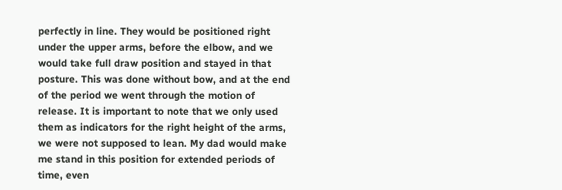perfectly in line. They would be positioned right under the upper arms, before the elbow, and we would take full draw position and stayed in that posture. This was done without bow, and at the end of the period we went through the motion of release. It is important to note that we only used them as indicators for the right height of the arms, we were not supposed to lean. My dad would make me stand in this position for extended periods of time, even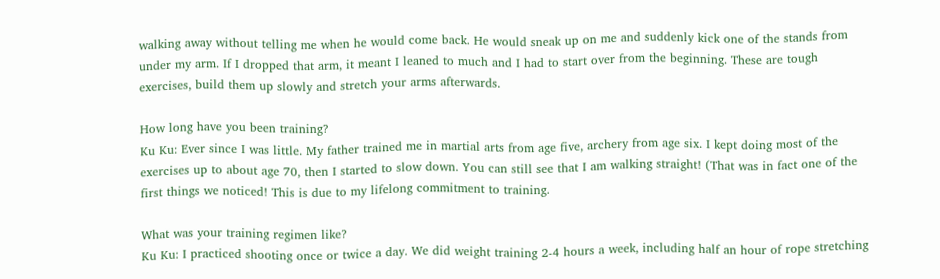walking away without telling me when he would come back. He would sneak up on me and suddenly kick one of the stands from under my arm. If I dropped that arm, it meant I leaned to much and I had to start over from the beginning. These are tough exercises, build them up slowly and stretch your arms afterwards.

How long have you been training?
Ku Ku: Ever since I was little. My father trained me in martial arts from age five, archery from age six. I kept doing most of the exercises up to about age 70, then I started to slow down. You can still see that I am walking straight! (That was in fact one of the first things we noticed! This is due to my lifelong commitment to training.

What was your training regimen like?
Ku Ku: I practiced shooting once or twice a day. We did weight training 2-4 hours a week, including half an hour of rope stretching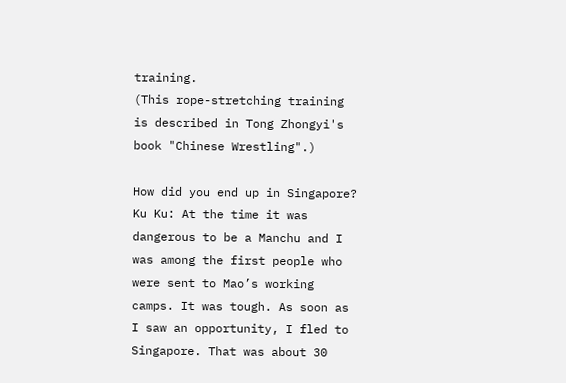training.
(This rope-stretching training is described in Tong Zhongyi's book "Chinese Wrestling".)

How did you end up in Singapore?
Ku Ku: At the time it was dangerous to be a Manchu and I was among the first people who were sent to Mao’s working camps. It was tough. As soon as I saw an opportunity, I fled to Singapore. That was about 30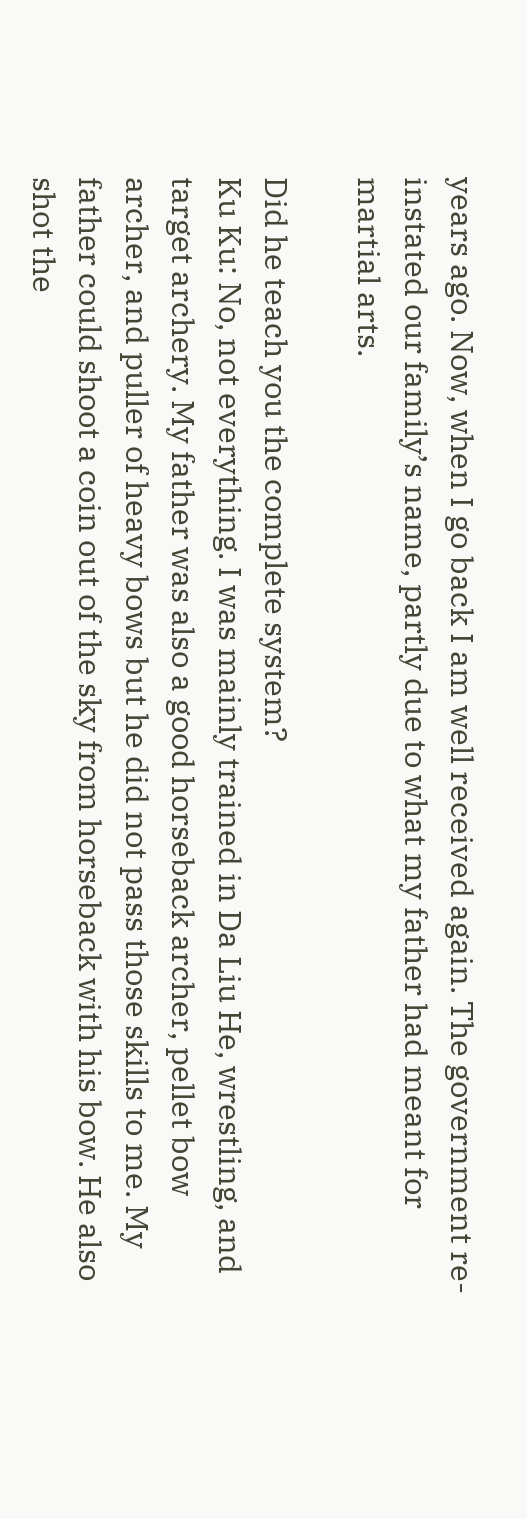years ago. Now, when I go back I am well received again. The government re-instated our family’s name, partly due to what my father had meant for martial arts.

Did he teach you the complete system?
Ku Ku: No, not everything. I was mainly trained in Da Liu He, wrestling, and target archery. My father was also a good horseback archer, pellet bow archer, and puller of heavy bows but he did not pass those skills to me. My father could shoot a coin out of the sky from horseback with his bow. He also shot the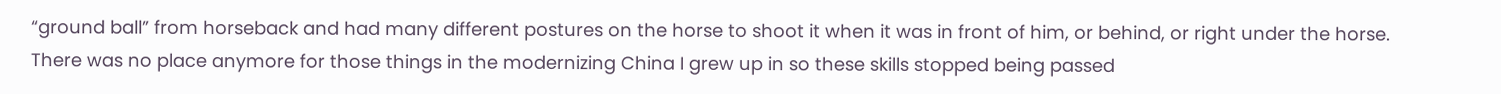“ground ball” from horseback and had many different postures on the horse to shoot it when it was in front of him, or behind, or right under the horse. There was no place anymore for those things in the modernizing China I grew up in so these skills stopped being passed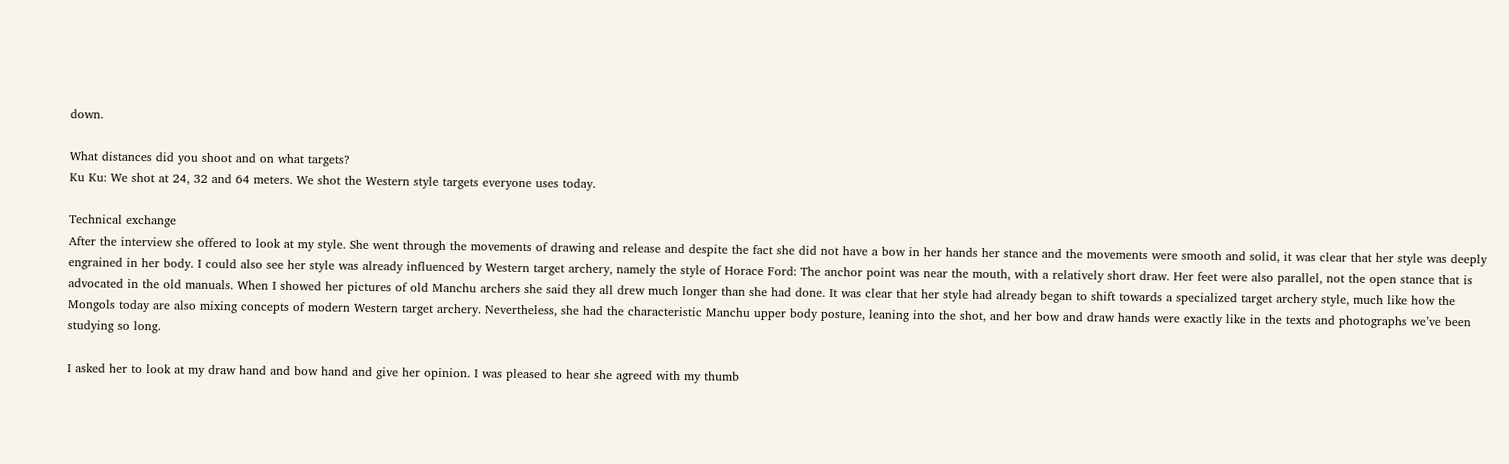down.

What distances did you shoot and on what targets?
Ku Ku: We shot at 24, 32 and 64 meters. We shot the Western style targets everyone uses today.

Technical exchange
After the interview she offered to look at my style. She went through the movements of drawing and release and despite the fact she did not have a bow in her hands her stance and the movements were smooth and solid, it was clear that her style was deeply engrained in her body. I could also see her style was already influenced by Western target archery, namely the style of Horace Ford: The anchor point was near the mouth, with a relatively short draw. Her feet were also parallel, not the open stance that is advocated in the old manuals. When I showed her pictures of old Manchu archers she said they all drew much longer than she had done. It was clear that her style had already began to shift towards a specialized target archery style, much like how the Mongols today are also mixing concepts of modern Western target archery. Nevertheless, she had the characteristic Manchu upper body posture, leaning into the shot, and her bow and draw hands were exactly like in the texts and photographs we’ve been studying so long.

I asked her to look at my draw hand and bow hand and give her opinion. I was pleased to hear she agreed with my thumb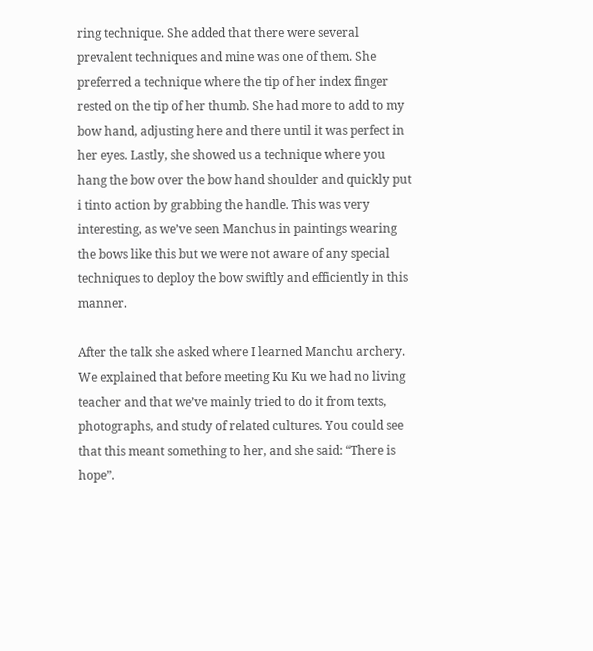ring technique. She added that there were several prevalent techniques and mine was one of them. She preferred a technique where the tip of her index finger rested on the tip of her thumb. She had more to add to my bow hand, adjusting here and there until it was perfect in her eyes. Lastly, she showed us a technique where you hang the bow over the bow hand shoulder and quickly put i tinto action by grabbing the handle. This was very interesting, as we’ve seen Manchus in paintings wearing the bows like this but we were not aware of any special techniques to deploy the bow swiftly and efficiently in this manner.

After the talk she asked where I learned Manchu archery. We explained that before meeting Ku Ku we had no living teacher and that we’ve mainly tried to do it from texts, photographs, and study of related cultures. You could see that this meant something to her, and she said: “There is hope”.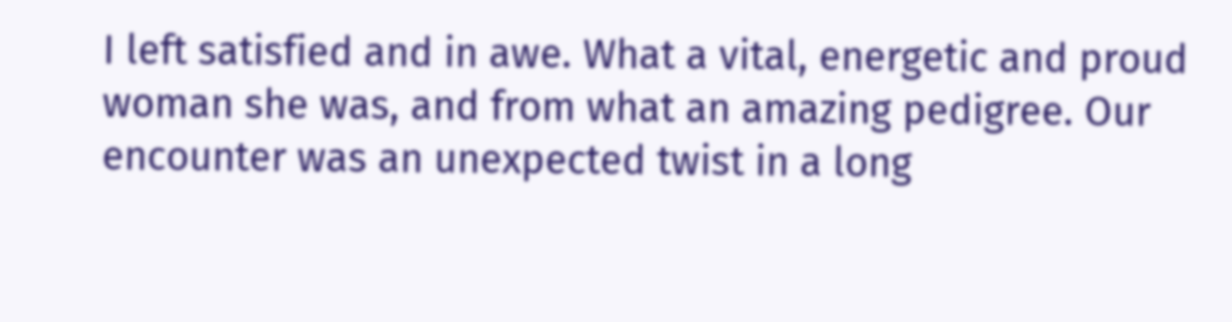I left satisfied and in awe. What a vital, energetic and proud woman she was, and from what an amazing pedigree. Our encounter was an unexpected twist in a long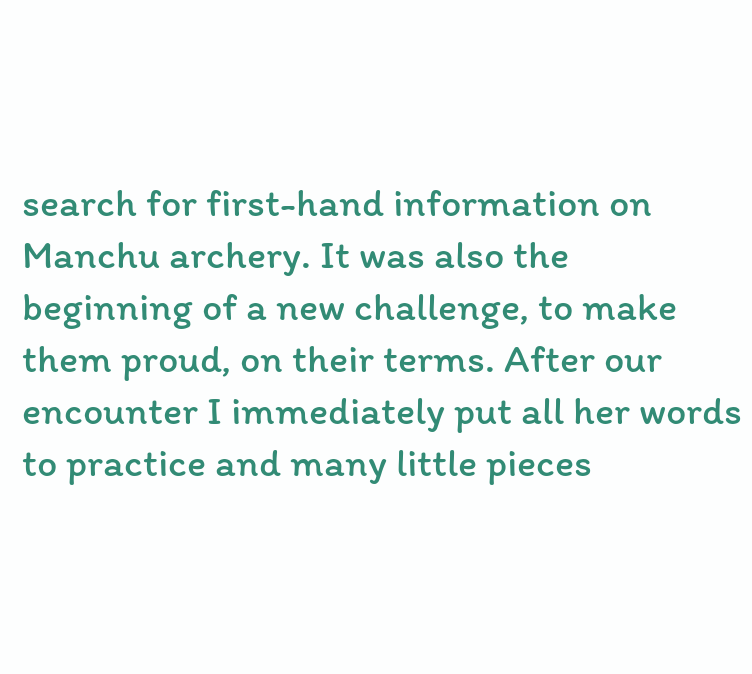search for first-hand information on Manchu archery. It was also the beginning of a new challenge, to make them proud, on their terms. After our encounter I immediately put all her words to practice and many little pieces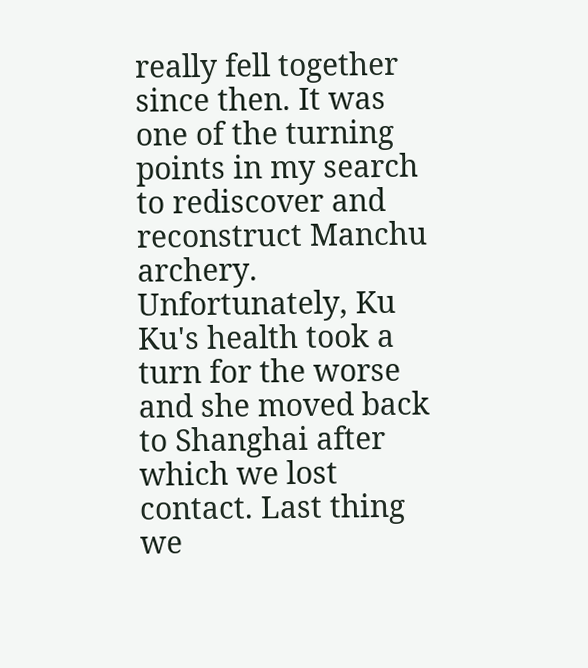really fell together since then. It was one of the turning points in my search to rediscover and reconstruct Manchu archery. Unfortunately, Ku Ku's health took a turn for the worse and she moved back to Shanghai after which we lost contact. Last thing we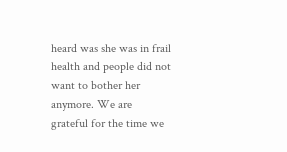heard was she was in frail health and people did not want to bother her anymore. We are grateful for the time we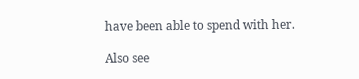have been able to spend with her.

Also see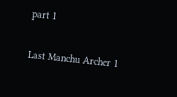part 1

Last Manchu Archer 1